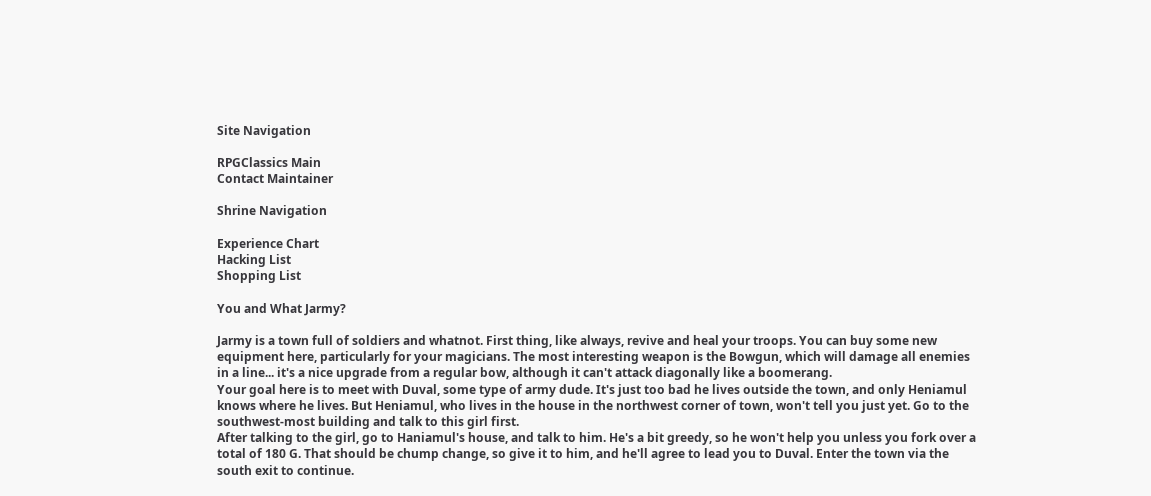Site Navigation

RPGClassics Main
Contact Maintainer

Shrine Navigation

Experience Chart
Hacking List
Shopping List

You and What Jarmy?

Jarmy is a town full of soldiers and whatnot. First thing, like always, revive and heal your troops. You can buy some new equipment here, particularly for your magicians. The most interesting weapon is the Bowgun, which will damage all enemies in a line... it's a nice upgrade from a regular bow, although it can't attack diagonally like a boomerang.
Your goal here is to meet with Duval, some type of army dude. It's just too bad he lives outside the town, and only Heniamul knows where he lives. But Heniamul, who lives in the house in the northwest corner of town, won't tell you just yet. Go to the southwest-most building and talk to this girl first.
After talking to the girl, go to Haniamul's house, and talk to him. He's a bit greedy, so he won't help you unless you fork over a total of 180 G. That should be chump change, so give it to him, and he'll agree to lead you to Duval. Enter the town via the south exit to continue.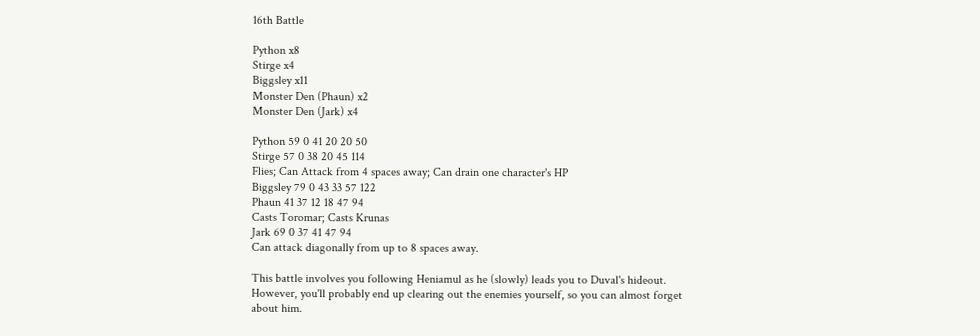16th Battle

Python x8
Stirge x4
Biggsley x11
Monster Den (Phaun) x2
Monster Den (Jark) x4

Python 59 0 41 20 20 50
Stirge 57 0 38 20 45 114
Flies; Can Attack from 4 spaces away; Can drain one character's HP
Biggsley 79 0 43 33 57 122
Phaun 41 37 12 18 47 94
Casts Toromar; Casts Krunas
Jark 69 0 37 41 47 94
Can attack diagonally from up to 8 spaces away.

This battle involves you following Heniamul as he (slowly) leads you to Duval's hideout. However, you'll probably end up clearing out the enemies yourself, so you can almost forget about him.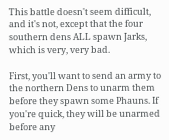This battle doesn't seem difficult, and it's not, except that the four southern dens ALL spawn Jarks, which is very, very bad.

First, you'll want to send an army to the northern Dens to unarm them before they spawn some Phauns. If you're quick, they will be unarmed before any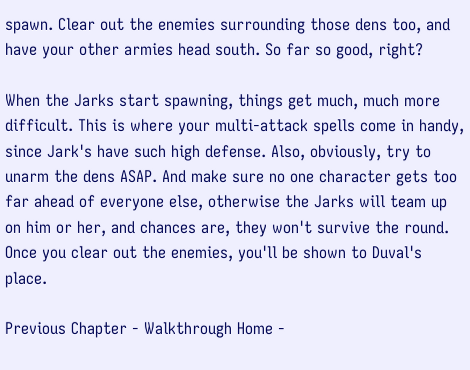spawn. Clear out the enemies surrounding those dens too, and have your other armies head south. So far so good, right?

When the Jarks start spawning, things get much, much more difficult. This is where your multi-attack spells come in handy, since Jark's have such high defense. Also, obviously, try to unarm the dens ASAP. And make sure no one character gets too far ahead of everyone else, otherwise the Jarks will team up on him or her, and chances are, they won't survive the round. Once you clear out the enemies, you'll be shown to Duval's place.

Previous Chapter - Walkthrough Home -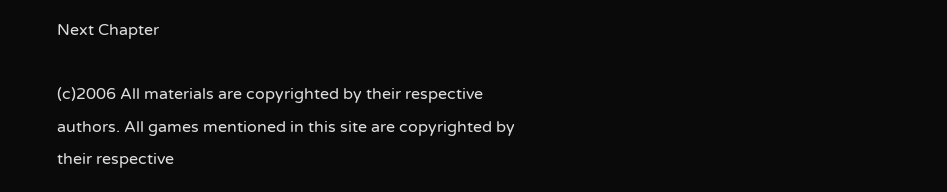Next Chapter

(c)2006 All materials are copyrighted by their respective authors. All games mentioned in this site are copyrighted by their respective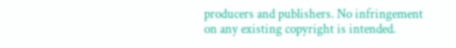producers and publishers. No infringement on any existing copyright is intended.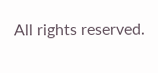All rights reserved.